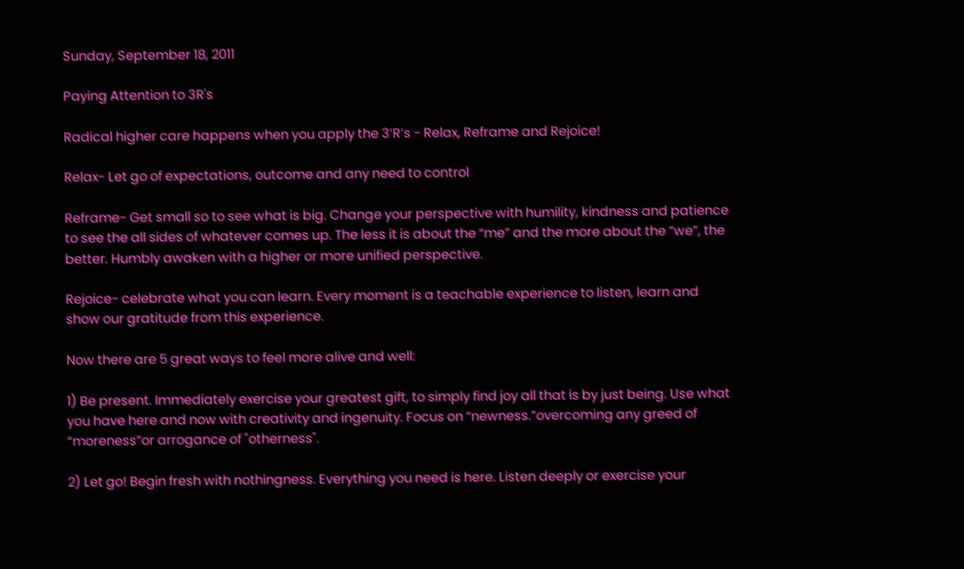Sunday, September 18, 2011

Paying Attention to 3R's

Radical higher care happens when you apply the 3’R’s - Relax, Reframe and Rejoice!

Relax- Let go of expectations, outcome and any need to control

Reframe- Get small so to see what is big. Change your perspective with humility, kindness and patience to see the all sides of whatever comes up. The less it is about the “me” and the more about the “we”, the better. Humbly awaken with a higher or more unified perspective.

Rejoice- celebrate what you can learn. Every moment is a teachable experience to listen, learn and show our gratitude from this experience.

Now there are 5 great ways to feel more alive and well:

1) Be present. Immediately exercise your greatest gift, to simply find joy all that is by just being. Use what you have here and now with creativity and ingenuity. Focus on “newness.”overcoming any greed of “moreness”or arrogance of "otherness".

2) Let go! Begin fresh with nothingness. Everything you need is here. Listen deeply or exercise your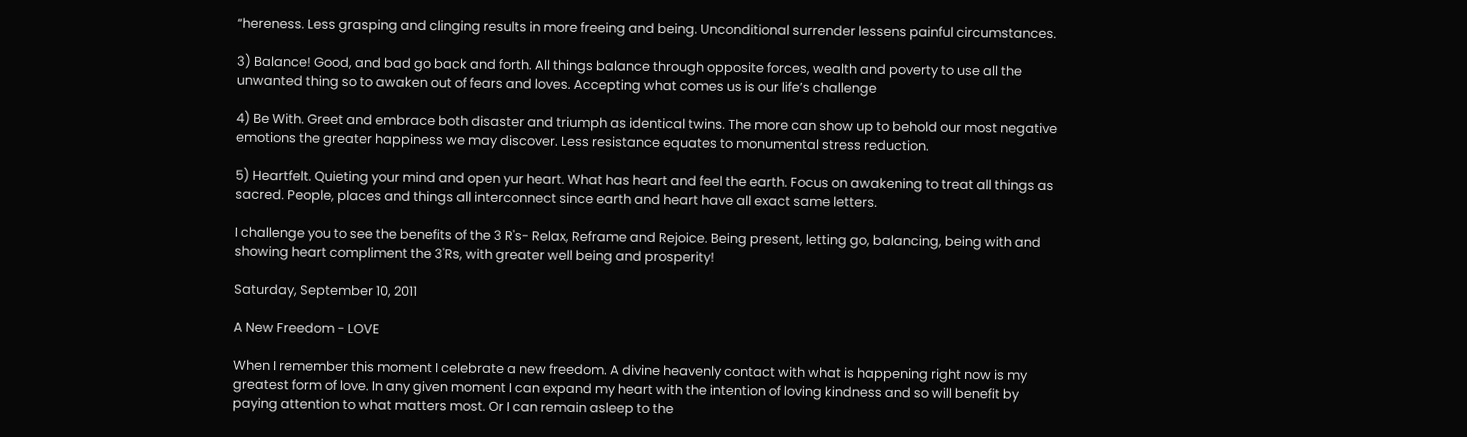“hereness. Less grasping and clinging results in more freeing and being. Unconditional surrender lessens painful circumstances.

3) Balance! Good, and bad go back and forth. All things balance through opposite forces, wealth and poverty to use all the unwanted thing so to awaken out of fears and loves. Accepting what comes us is our life’s challenge

4) Be With. Greet and embrace both disaster and triumph as identical twins. The more can show up to behold our most negative emotions the greater happiness we may discover. Less resistance equates to monumental stress reduction.

5) Heartfelt. Quieting your mind and open yur heart. What has heart and feel the earth. Focus on awakening to treat all things as sacred. People, places and things all interconnect since earth and heart have all exact same letters.

I challenge you to see the benefits of the 3 R's- Relax, Reframe and Rejoice. Being present, letting go, balancing, being with and showing heart compliment the 3'Rs, with greater well being and prosperity!

Saturday, September 10, 2011

A New Freedom - LOVE

When I remember this moment I celebrate a new freedom. A divine heavenly contact with what is happening right now is my greatest form of love. In any given moment I can expand my heart with the intention of loving kindness and so will benefit by paying attention to what matters most. Or I can remain asleep to the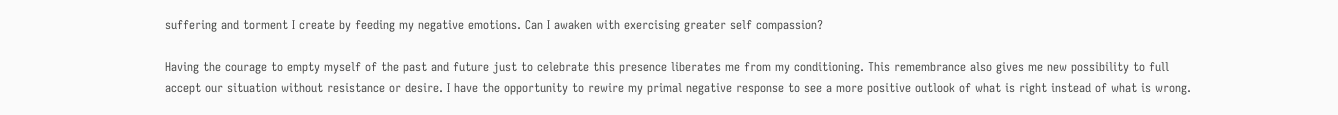suffering and torment I create by feeding my negative emotions. Can I awaken with exercising greater self compassion?

Having the courage to empty myself of the past and future just to celebrate this presence liberates me from my conditioning. This remembrance also gives me new possibility to full accept our situation without resistance or desire. I have the opportunity to rewire my primal negative response to see a more positive outlook of what is right instead of what is wrong.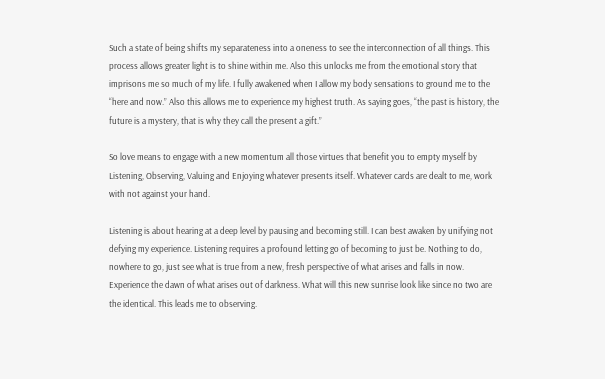Such a state of being shifts my separateness into a oneness to see the interconnection of all things. This process allows greater light is to shine within me. Also this unlocks me from the emotional story that imprisons me so much of my life. I fully awakened when I allow my body sensations to ground me to the “here and now.” Also this allows me to experience my highest truth. As saying goes, “the past is history, the future is a mystery, that is why they call the present a gift.”

So love means to engage with a new momentum all those virtues that benefit you to empty myself by Listening, Observing, Valuing and Enjoying whatever presents itself. Whatever cards are dealt to me, work with not against your hand.

Listening is about hearing at a deep level by pausing and becoming still. I can best awaken by unifying not defying my experience. Listening requires a profound letting go of becoming to just be. Nothing to do, nowhere to go, just see what is true from a new, fresh perspective of what arises and falls in now. Experience the dawn of what arises out of darkness. What will this new sunrise look like since no two are the identical. This leads me to observing.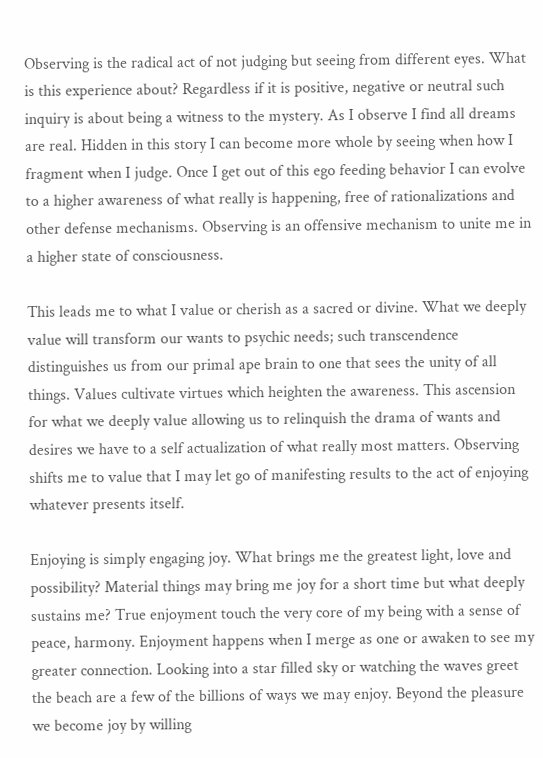Observing is the radical act of not judging but seeing from different eyes. What is this experience about? Regardless if it is positive, negative or neutral such inquiry is about being a witness to the mystery. As I observe I find all dreams are real. Hidden in this story I can become more whole by seeing when how I fragment when I judge. Once I get out of this ego feeding behavior I can evolve to a higher awareness of what really is happening, free of rationalizations and other defense mechanisms. Observing is an offensive mechanism to unite me in a higher state of consciousness.

This leads me to what I value or cherish as a sacred or divine. What we deeply value will transform our wants to psychic needs; such transcendence distinguishes us from our primal ape brain to one that sees the unity of all things. Values cultivate virtues which heighten the awareness. This ascension for what we deeply value allowing us to relinquish the drama of wants and desires we have to a self actualization of what really most matters. Observing shifts me to value that I may let go of manifesting results to the act of enjoying whatever presents itself.

Enjoying is simply engaging joy. What brings me the greatest light, love and possibility? Material things may bring me joy for a short time but what deeply sustains me? True enjoyment touch the very core of my being with a sense of peace, harmony. Enjoyment happens when I merge as one or awaken to see my greater connection. Looking into a star filled sky or watching the waves greet the beach are a few of the billions of ways we may enjoy. Beyond the pleasure we become joy by willing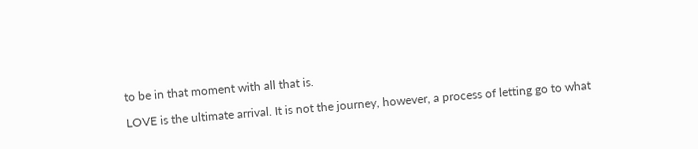to be in that moment with all that is.

LOVE is the ultimate arrival. It is not the journey, however, a process of letting go to what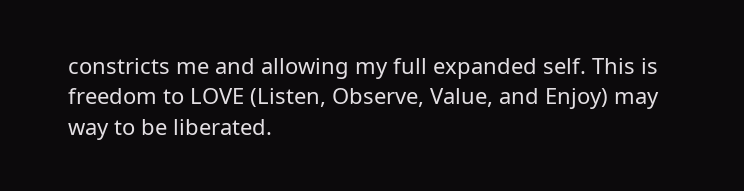constricts me and allowing my full expanded self. This is freedom to LOVE (Listen, Observe, Value, and Enjoy) may way to be liberated.